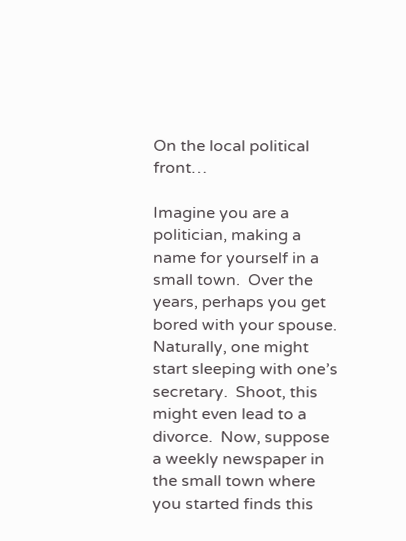On the local political front…

Imagine you are a politician, making a name for yourself in a small town.  Over the years, perhaps you get bored with your spouse.  Naturally, one might start sleeping with one’s secretary.  Shoot, this might even lead to a divorce.  Now, suppose a weekly newspaper in the small town where you started finds this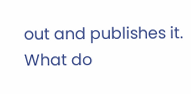out and publishes it.  What do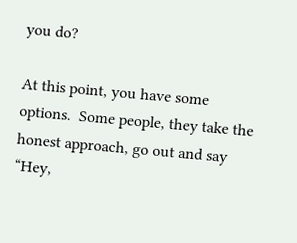you do?

At this point, you have some options.  Some people, they take the honest approach, go out and say “Hey,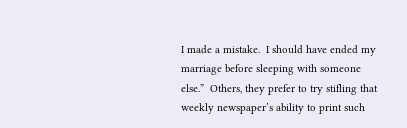I made a mistake.  I should have ended my marriage before sleeping with someone else.”  Others, they prefer to try stifling that weekly newspaper’s ability to print such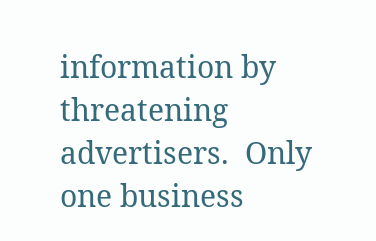information by threatening advertisers.  Only one business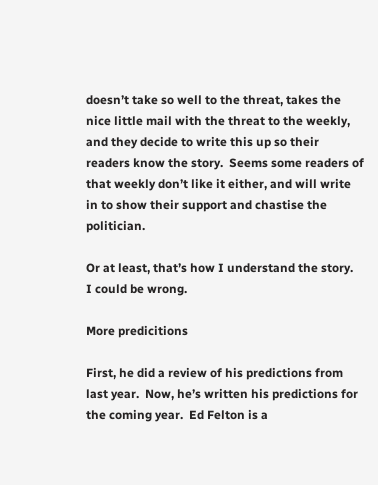doesn’t take so well to the threat, takes the nice little mail with the threat to the weekly, and they decide to write this up so their readers know the story.  Seems some readers of that weekly don’t like it either, and will write in to show their support and chastise the politician.

Or at least, that’s how I understand the story.  I could be wrong.

More predicitions

First, he did a review of his predictions from last year.  Now, he’s written his predictions for the coming year.  Ed Felton is a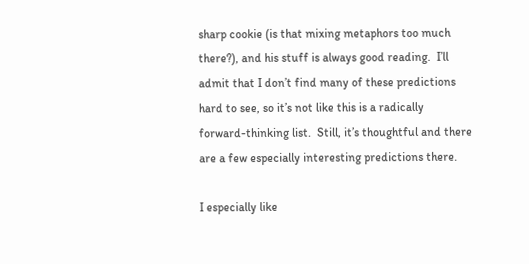sharp cookie (is that mixing metaphors too much there?), and his stuff is always good reading.  I’ll admit that I don’t find many of these predictions hard to see, so it’s not like this is a radically forward-thinking list.  Still, it’s thoughtful and there are a few especially interesting predictions there.

I especially like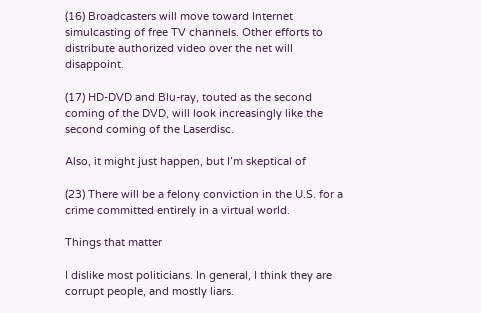(16) Broadcasters will move toward Internet simulcasting of free TV channels. Other efforts to distribute authorized video over the net will disappoint.

(17) HD-DVD and Blu-ray, touted as the second coming of the DVD, will look increasingly like the second coming of the Laserdisc.

Also, it might just happen, but I’m skeptical of

(23) There will be a felony conviction in the U.S. for a crime committed entirely in a virtual world.

Things that matter

I dislike most politicians. In general, I think they are corrupt people, and mostly liars.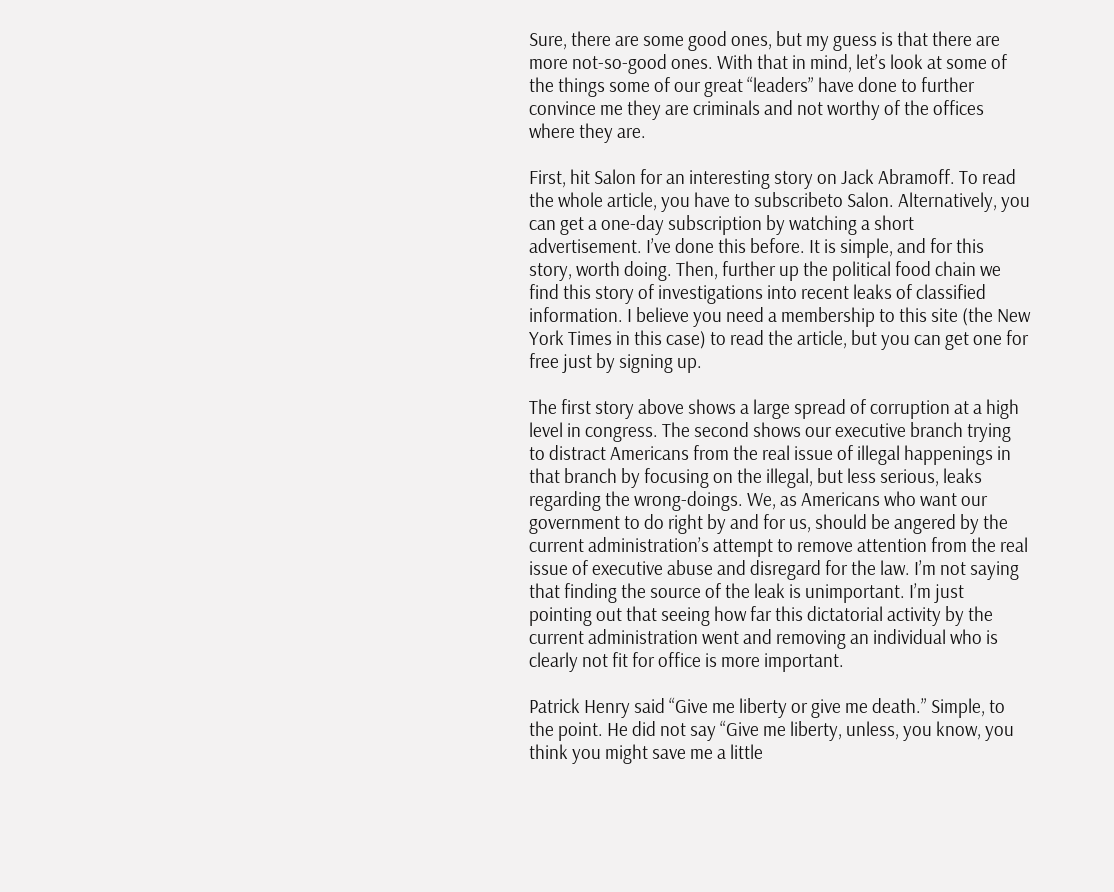Sure, there are some good ones, but my guess is that there are more not-so-good ones. With that in mind, let’s look at some of the things some of our great “leaders” have done to further convince me they are criminals and not worthy of the offices where they are.

First, hit Salon for an interesting story on Jack Abramoff. To read the whole article, you have to subscribeto Salon. Alternatively, you can get a one-day subscription by watching a short advertisement. I’ve done this before. It is simple, and for this story, worth doing. Then, further up the political food chain we find this story of investigations into recent leaks of classified information. I believe you need a membership to this site (the New York Times in this case) to read the article, but you can get one for free just by signing up.

The first story above shows a large spread of corruption at a high level in congress. The second shows our executive branch trying to distract Americans from the real issue of illegal happenings in that branch by focusing on the illegal, but less serious, leaks regarding the wrong-doings. We, as Americans who want our government to do right by and for us, should be angered by the current administration’s attempt to remove attention from the real issue of executive abuse and disregard for the law. I’m not saying that finding the source of the leak is unimportant. I’m just pointing out that seeing how far this dictatorial activity by the current administration went and removing an individual who is clearly not fit for office is more important.

Patrick Henry said “Give me liberty or give me death.” Simple, to the point. He did not say “Give me liberty, unless, you know, you think you might save me a little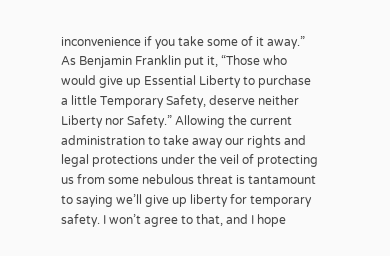inconvenience if you take some of it away.” As Benjamin Franklin put it, “Those who would give up Essential Liberty to purchase a little Temporary Safety, deserve neither Liberty nor Safety.” Allowing the current administration to take away our rights and legal protections under the veil of protecting us from some nebulous threat is tantamount to saying we’ll give up liberty for temporary safety. I won’t agree to that, and I hope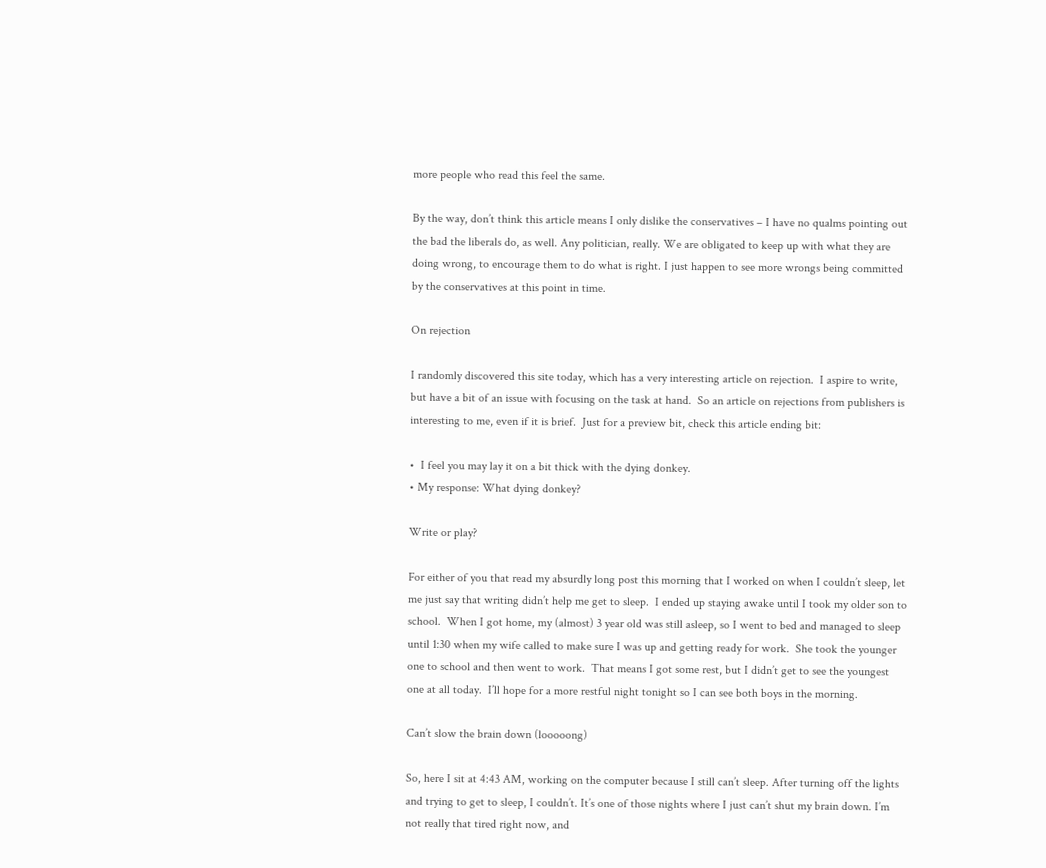more people who read this feel the same.

By the way, don’t think this article means I only dislike the conservatives – I have no qualms pointing out the bad the liberals do, as well. Any politician, really. We are obligated to keep up with what they are doing wrong, to encourage them to do what is right. I just happen to see more wrongs being committed by the conservatives at this point in time.

On rejection

I randomly discovered this site today, which has a very interesting article on rejection.  I aspire to write, but have a bit of an issue with focusing on the task at hand.  So an article on rejections from publishers is interesting to me, even if it is brief.  Just for a preview bit, check this article ending bit:

•  I feel you may lay it on a bit thick with the dying donkey.
• My response: What dying donkey?

Write or play?

For either of you that read my absurdly long post this morning that I worked on when I couldn’t sleep, let me just say that writing didn’t help me get to sleep.  I ended up staying awake until I took my older son to school.  When I got home, my (almost) 3 year old was still asleep, so I went to bed and managed to sleep until 1:30 when my wife called to make sure I was up and getting ready for work.  She took the younger one to school and then went to work.  That means I got some rest, but I didn’t get to see the youngest one at all today.  I’ll hope for a more restful night tonight so I can see both boys in the morning.

Can’t slow the brain down (looooong)

So, here I sit at 4:43 AM, working on the computer because I still can’t sleep. After turning off the lights and trying to get to sleep, I couldn’t. It’s one of those nights where I just can’t shut my brain down. I’m not really that tired right now, and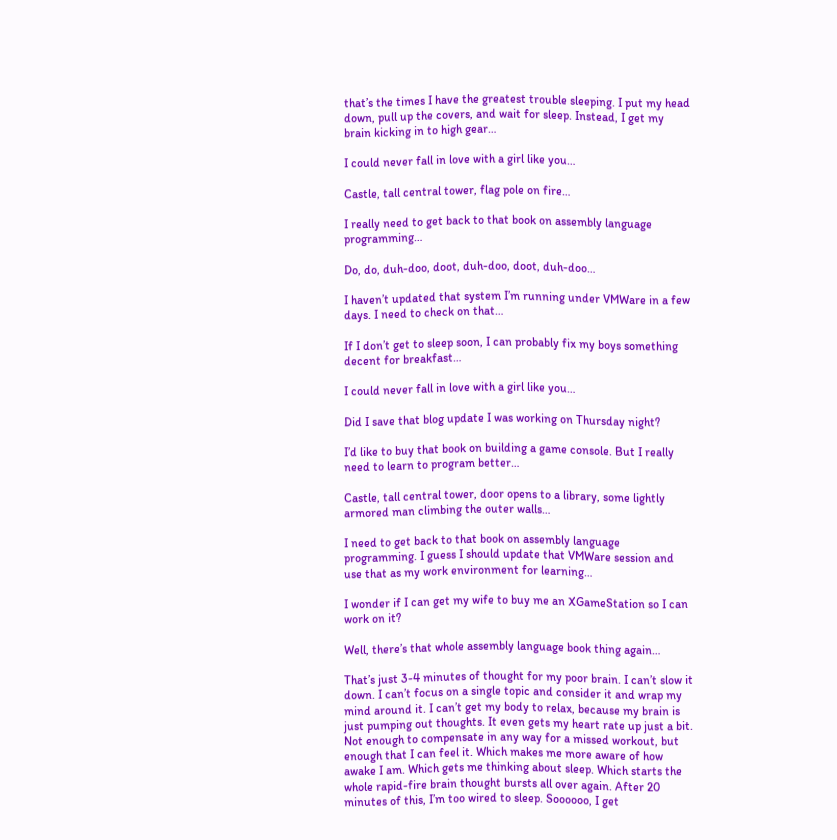that’s the times I have the greatest trouble sleeping. I put my head down, pull up the covers, and wait for sleep. Instead, I get my brain kicking in to high gear…

I could never fall in love with a girl like you…

Castle, tall central tower, flag pole on fire…

I really need to get back to that book on assembly language programming…

Do, do, duh-doo, doot, duh-doo, doot, duh-doo…

I haven’t updated that system I’m running under VMWare in a few days. I need to check on that…

If I don’t get to sleep soon, I can probably fix my boys something decent for breakfast…

I could never fall in love with a girl like you…

Did I save that blog update I was working on Thursday night?

I’d like to buy that book on building a game console. But I really need to learn to program better…

Castle, tall central tower, door opens to a library, some lightly armored man climbing the outer walls…

I need to get back to that book on assembly language programming. I guess I should update that VMWare session and use that as my work environment for learning…

I wonder if I can get my wife to buy me an XGameStation so I can work on it?

Well, there’s that whole assembly language book thing again…

That’s just 3-4 minutes of thought for my poor brain. I can’t slow it down. I can’t focus on a single topic and consider it and wrap my mind around it. I can’t get my body to relax, because my brain is just pumping out thoughts. It even gets my heart rate up just a bit. Not enough to compensate in any way for a missed workout, but enough that I can feel it. Which makes me more aware of how awake I am. Which gets me thinking about sleep. Which starts the whole rapid-fire brain thought bursts all over again. After 20 minutes of this, I’m too wired to sleep. Soooooo, I get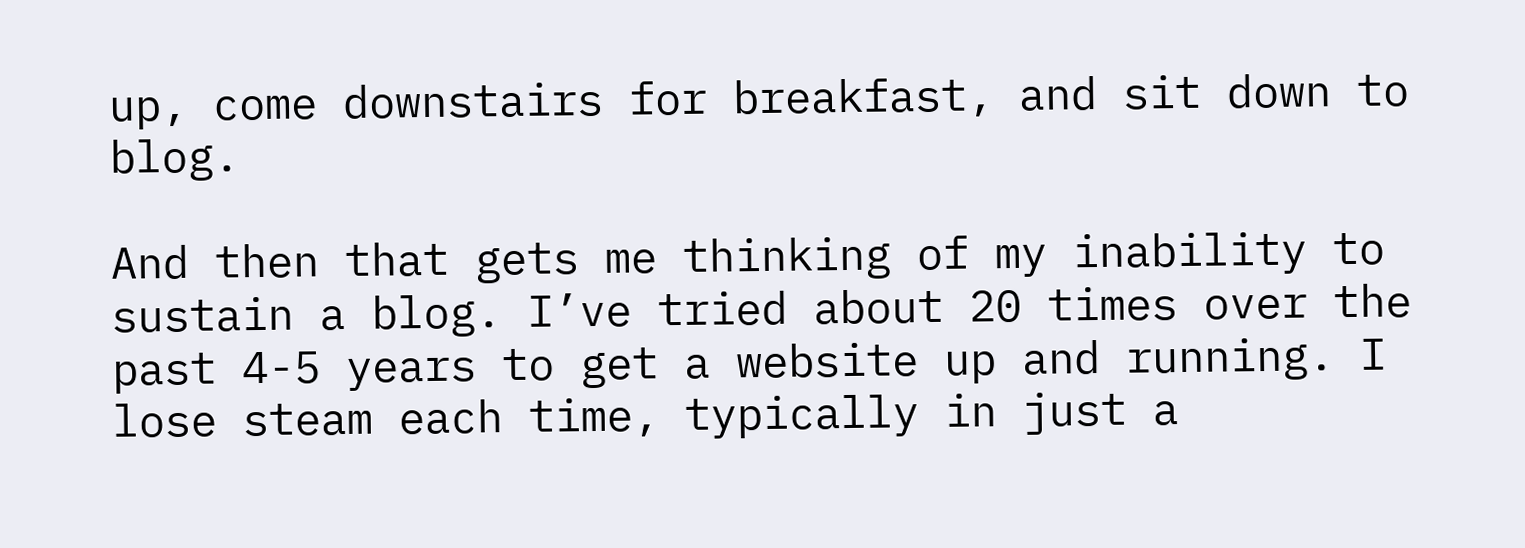up, come downstairs for breakfast, and sit down to blog.

And then that gets me thinking of my inability to sustain a blog. I’ve tried about 20 times over the past 4-5 years to get a website up and running. I lose steam each time, typically in just a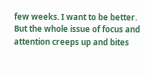few weeks. I want to be better. But the whole issue of focus and attention creeps up and bites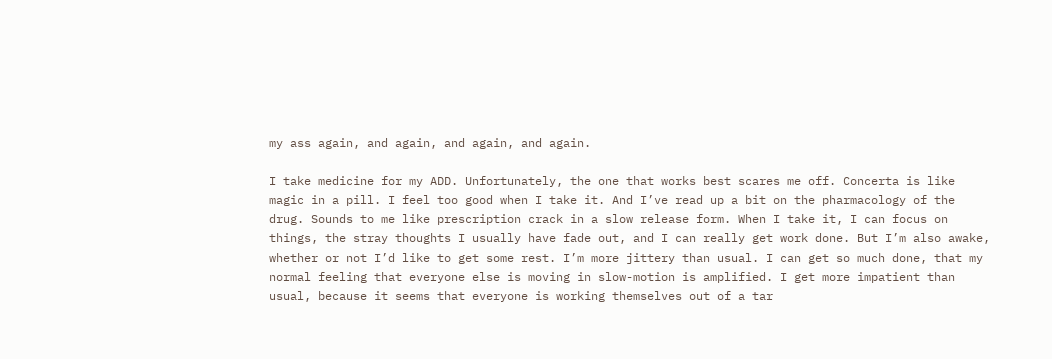my ass again, and again, and again, and again.

I take medicine for my ADD. Unfortunately, the one that works best scares me off. Concerta is like magic in a pill. I feel too good when I take it. And I’ve read up a bit on the pharmacology of the drug. Sounds to me like prescription crack in a slow release form. When I take it, I can focus on things, the stray thoughts I usually have fade out, and I can really get work done. But I’m also awake, whether or not I’d like to get some rest. I’m more jittery than usual. I can get so much done, that my normal feeling that everyone else is moving in slow-motion is amplified. I get more impatient than usual, because it seems that everyone is working themselves out of a tar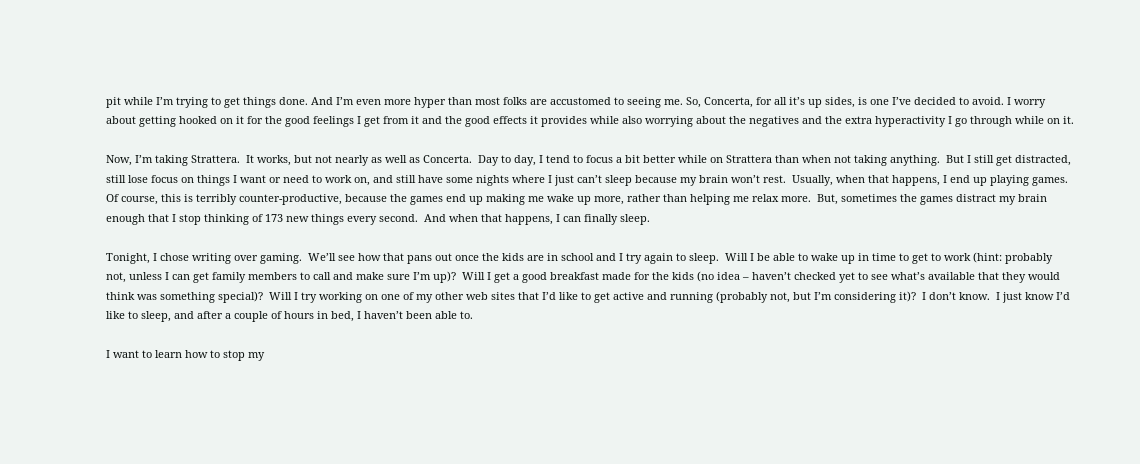pit while I’m trying to get things done. And I’m even more hyper than most folks are accustomed to seeing me. So, Concerta, for all it’s up sides, is one I’ve decided to avoid. I worry about getting hooked on it for the good feelings I get from it and the good effects it provides while also worrying about the negatives and the extra hyperactivity I go through while on it.

Now, I’m taking Strattera.  It works, but not nearly as well as Concerta.  Day to day, I tend to focus a bit better while on Strattera than when not taking anything.  But I still get distracted, still lose focus on things I want or need to work on, and still have some nights where I just can’t sleep because my brain won’t rest.  Usually, when that happens, I end up playing games.  Of course, this is terribly counter-productive, because the games end up making me wake up more, rather than helping me relax more.  But, sometimes the games distract my brain enough that I stop thinking of 173 new things every second.  And when that happens, I can finally sleep.

Tonight, I chose writing over gaming.  We’ll see how that pans out once the kids are in school and I try again to sleep.  Will I be able to wake up in time to get to work (hint: probably not, unless I can get family members to call and make sure I’m up)?  Will I get a good breakfast made for the kids (no idea – haven’t checked yet to see what’s available that they would think was something special)?  Will I try working on one of my other web sites that I’d like to get active and running (probably not, but I’m considering it)?  I don’t know.  I just know I’d like to sleep, and after a couple of hours in bed, I haven’t been able to.

I want to learn how to stop my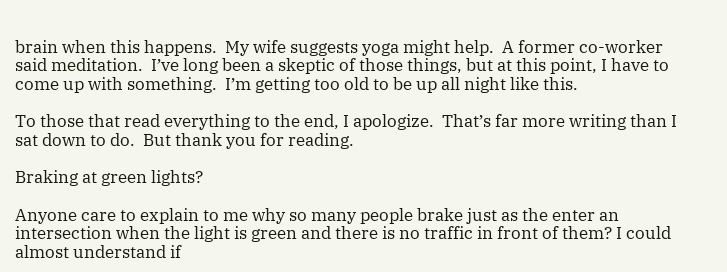brain when this happens.  My wife suggests yoga might help.  A former co-worker said meditation.  I’ve long been a skeptic of those things, but at this point, I have to come up with something.  I’m getting too old to be up all night like this.

To those that read everything to the end, I apologize.  That’s far more writing than I sat down to do.  But thank you for reading.

Braking at green lights?

Anyone care to explain to me why so many people brake just as the enter an intersection when the light is green and there is no traffic in front of them? I could almost understand if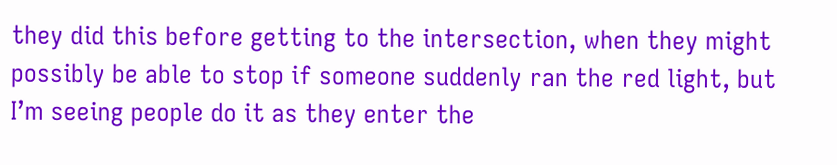they did this before getting to the intersection, when they might possibly be able to stop if someone suddenly ran the red light, but I’m seeing people do it as they enter the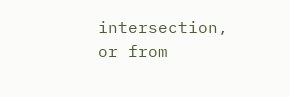intersection, or from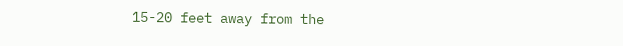15-20 feet away from the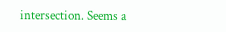intersection. Seems a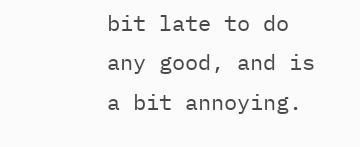bit late to do any good, and is a bit annoying.